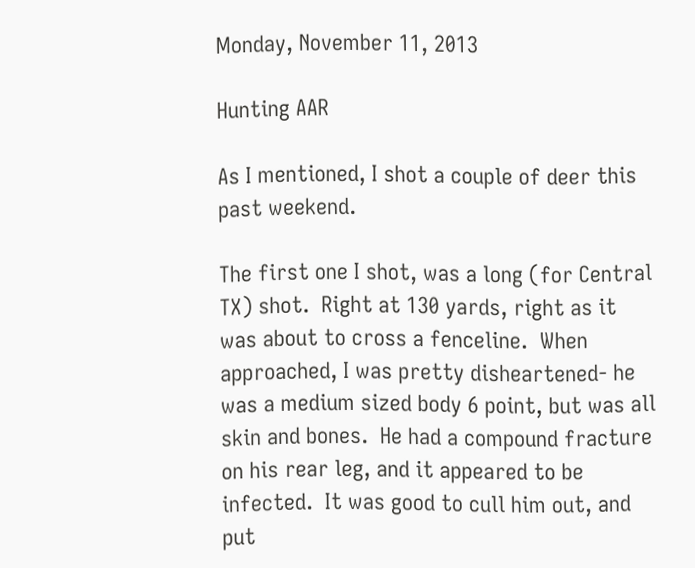Monday, November 11, 2013

Hunting AAR

As I mentioned, I shot a couple of deer this past weekend.

The first one I shot, was a long (for Central TX) shot.  Right at 130 yards, right as it was about to cross a fenceline.  When approached, I was pretty disheartened- he was a medium sized body 6 point, but was all skin and bones.  He had a compound fracture on his rear leg, and it appeared to be infected.  It was good to cull him out, and put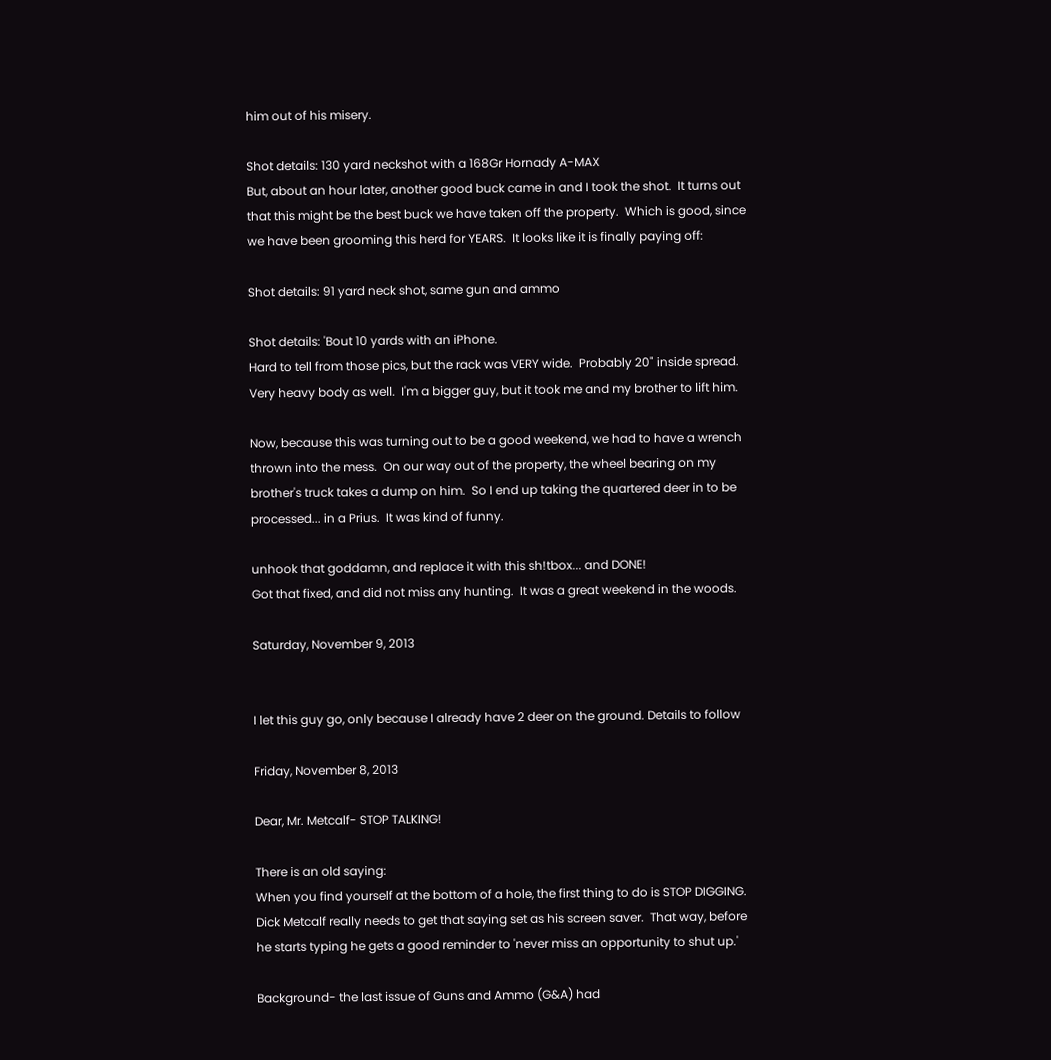him out of his misery.

Shot details: 130 yard neckshot with a 168Gr Hornady A-MAX
But, about an hour later, another good buck came in and I took the shot.  It turns out that this might be the best buck we have taken off the property.  Which is good, since we have been grooming this herd for YEARS.  It looks like it is finally paying off:

Shot details: 91 yard neck shot, same gun and ammo

Shot details: 'Bout 10 yards with an iPhone.
Hard to tell from those pics, but the rack was VERY wide.  Probably 20" inside spread.  Very heavy body as well.  I'm a bigger guy, but it took me and my brother to lift him.

Now, because this was turning out to be a good weekend, we had to have a wrench thrown into the mess.  On our way out of the property, the wheel bearing on my brother's truck takes a dump on him.  So I end up taking the quartered deer in to be processed... in a Prius.  It was kind of funny.

unhook that goddamn, and replace it with this sh!tbox... and DONE!
Got that fixed, and did not miss any hunting.  It was a great weekend in the woods.

Saturday, November 9, 2013


I let this guy go, only because I already have 2 deer on the ground. Details to follow

Friday, November 8, 2013

Dear, Mr. Metcalf- STOP TALKING!

There is an old saying:
When you find yourself at the bottom of a hole, the first thing to do is STOP DIGGING.
Dick Metcalf really needs to get that saying set as his screen saver.  That way, before he starts typing he gets a good reminder to 'never miss an opportunity to shut up.'

Background- the last issue of Guns and Ammo (G&A) had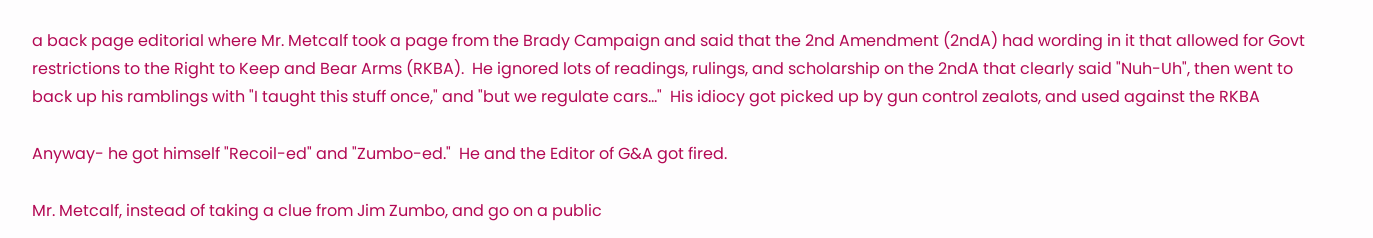a back page editorial where Mr. Metcalf took a page from the Brady Campaign and said that the 2nd Amendment (2ndA) had wording in it that allowed for Govt restrictions to the Right to Keep and Bear Arms (RKBA).  He ignored lots of readings, rulings, and scholarship on the 2ndA that clearly said "Nuh-Uh", then went to back up his ramblings with "I taught this stuff once," and "but we regulate cars..."  His idiocy got picked up by gun control zealots, and used against the RKBA

Anyway- he got himself "Recoil-ed" and "Zumbo-ed."  He and the Editor of G&A got fired.

Mr. Metcalf, instead of taking a clue from Jim Zumbo, and go on a public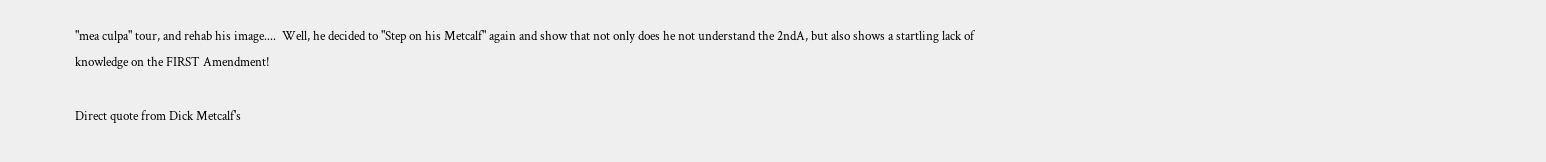"mea culpa" tour, and rehab his image....  Well, he decided to "Step on his Metcalf" again and show that not only does he not understand the 2ndA, but also shows a startling lack of knowledge on the FIRST Amendment!

Direct quote from Dick Metcalf's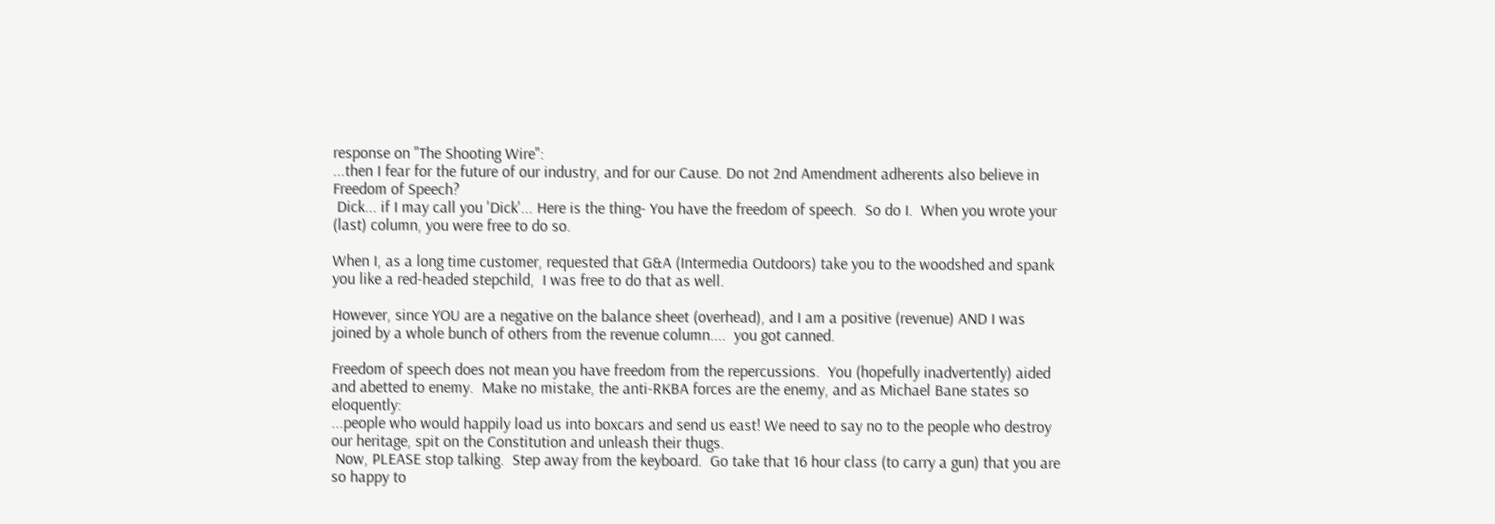response on "The Shooting Wire":
...then I fear for the future of our industry, and for our Cause. Do not 2nd Amendment adherents also believe in Freedom of Speech?
 Dick... if I may call you 'Dick'... Here is the thing- You have the freedom of speech.  So do I.  When you wrote your (last) column, you were free to do so.

When I, as a long time customer, requested that G&A (Intermedia Outdoors) take you to the woodshed and spank you like a red-headed stepchild,  I was free to do that as well.

However, since YOU are a negative on the balance sheet (overhead), and I am a positive (revenue) AND I was joined by a whole bunch of others from the revenue column....  you got canned.

Freedom of speech does not mean you have freedom from the repercussions.  You (hopefully inadvertently) aided and abetted to enemy.  Make no mistake, the anti-RKBA forces are the enemy, and as Michael Bane states so eloquently:
...people who would happily load us into boxcars and send us east! We need to say no to the people who destroy our heritage, spit on the Constitution and unleash their thugs.
 Now, PLEASE stop talking.  Step away from the keyboard.  Go take that 16 hour class (to carry a gun) that you are so happy to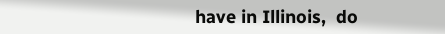have in Illinois,  do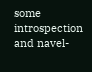some introspection and navel-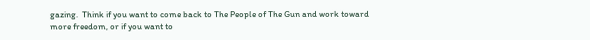gazing.  Think if you want to come back to The People of The Gun and work toward more freedom, or if you want to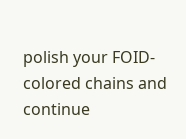polish your FOID-colored chains and continue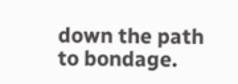down the path to bondage.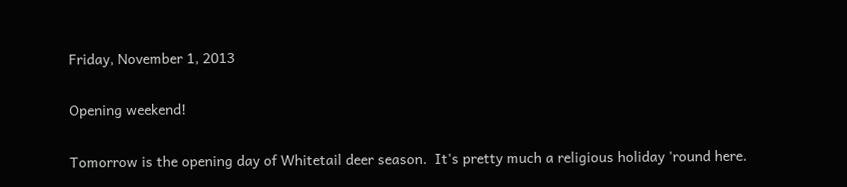Friday, November 1, 2013

Opening weekend!

Tomorrow is the opening day of Whitetail deer season.  It's pretty much a religious holiday 'round here.